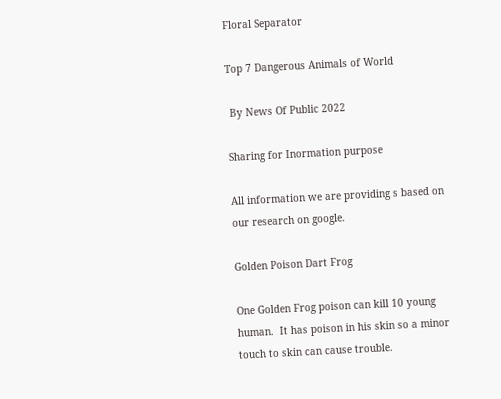Floral Separator

Top 7 Dangerous Animals of World

 By News Of Public 2022

Sharing for Inormation purpose

All information we are providing s based on our research on google.

Golden Poison Dart Frog

One Golden Frog poison can kill 10 young human.  It has poison in his skin so a minor touch to skin can cause trouble.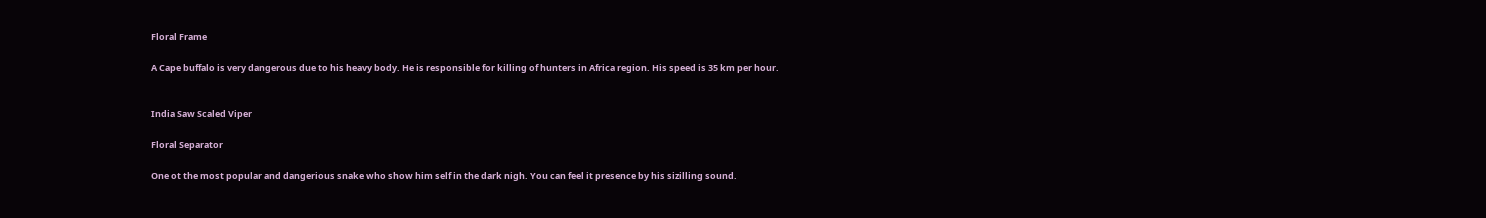Floral Frame

A Cape buffalo is very dangerous due to his heavy body. He is responsible for killing of hunters in Africa region. His speed is 35 km per hour.


India Saw Scaled Viper

Floral Separator

One ot the most popular and dangerious snake who show him self in the dark nigh. You can feel it presence by his sizilling sound.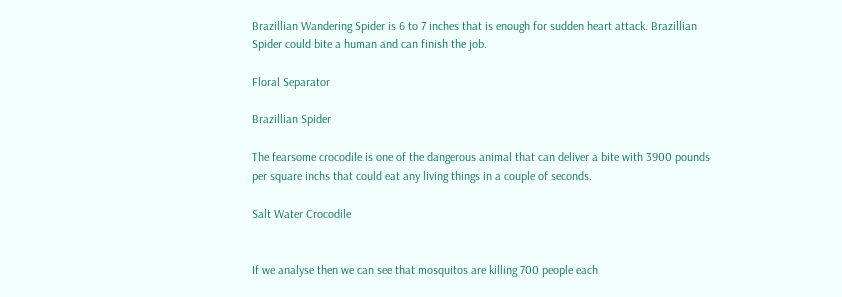Brazillian Wandering Spider is 6 to 7 inches that is enough for sudden heart attack. Brazillian Spider could bite a human and can finish the job.

Floral Separator

Brazillian Spider

The fearsome crocodile is one of the dangerous animal that can deliver a bite with 3900 pounds per square inchs that could eat any living things in a couple of seconds.

Salt Water Crocodile


If we analyse then we can see that mosquitos are killing 700 people each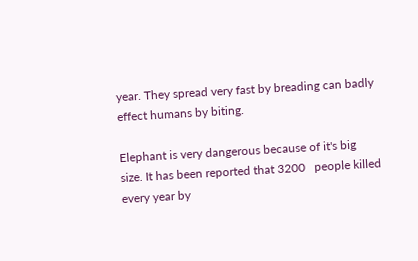year. They spread very fast by breading can badly effect humans by biting.

Elephant is very dangerous because of it's big size. It has been reported that 3200   people killed every year by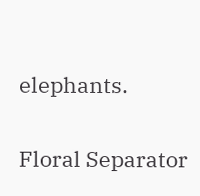elephants.

Floral Separator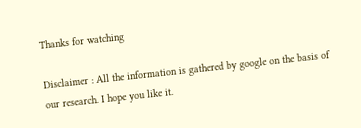Thanks for watching

Disclaimer : All the information is gathered by google on the basis of our research. I hope you like it.